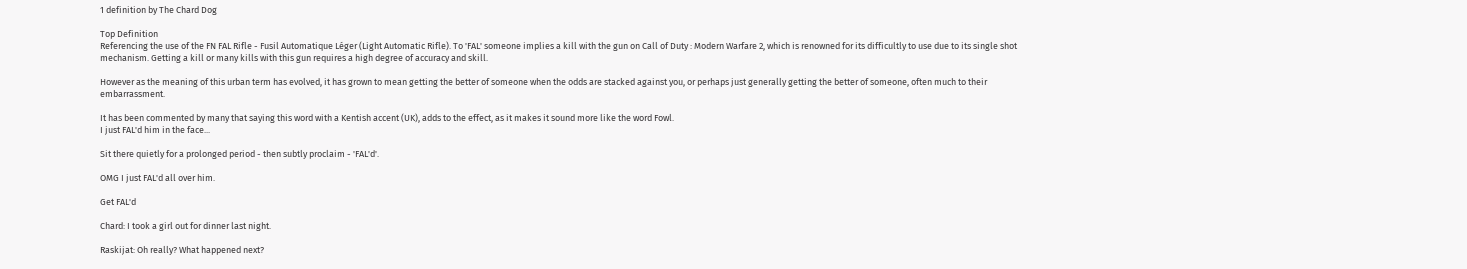1 definition by The Chard Dog

Top Definition
Referencing the use of the FN FAL Rifle - Fusil Automatique Léger (Light Automatic Rifle). To 'FAL' someone implies a kill with the gun on Call of Duty : Modern Warfare 2, which is renowned for its difficultly to use due to its single shot mechanism. Getting a kill or many kills with this gun requires a high degree of accuracy and skill.

However as the meaning of this urban term has evolved, it has grown to mean getting the better of someone when the odds are stacked against you, or perhaps just generally getting the better of someone, often much to their embarrassment.

It has been commented by many that saying this word with a Kentish accent (UK), adds to the effect, as it makes it sound more like the word Fowl.
I just FAL'd him in the face...

Sit there quietly for a prolonged period - then subtly proclaim - 'FAL'd'.

OMG I just FAL'd all over him.

Get FAL'd

Chard: I took a girl out for dinner last night.

Raskijat: Oh really? What happened next?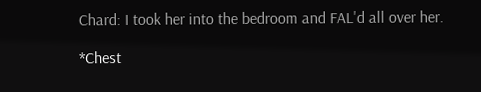Chard: I took her into the bedroom and FAL'd all over her.

*Chest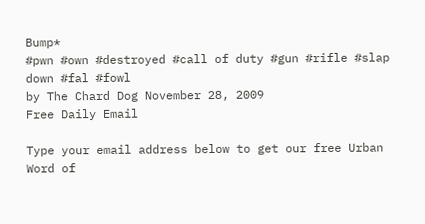Bump*
#pwn #own #destroyed #call of duty #gun #rifle #slap down #fal #fowl
by The Chard Dog November 28, 2009
Free Daily Email

Type your email address below to get our free Urban Word of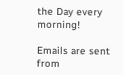the Day every morning!

Emails are sent from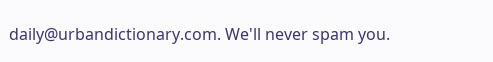daily@urbandictionary.com. We'll never spam you.